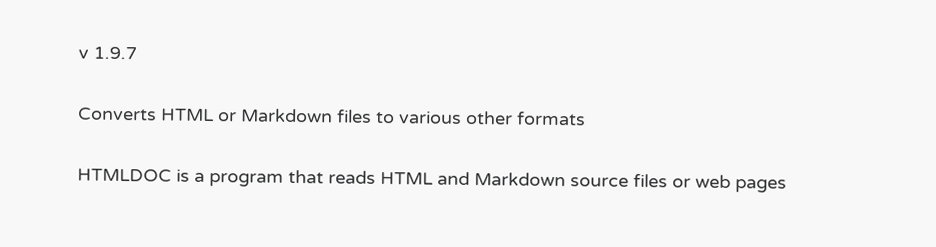v 1.9.7

Converts HTML or Markdown files to various other formats

HTMLDOC is a program that reads HTML and Markdown source files or web pages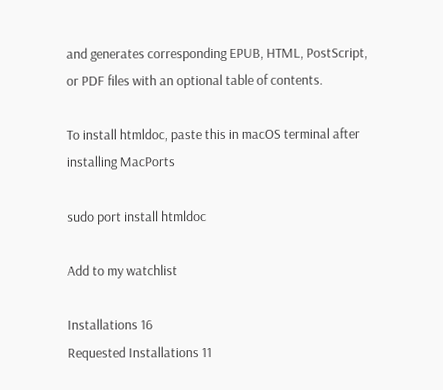and generates corresponding EPUB, HTML, PostScript, or PDF files with an optional table of contents.

To install htmldoc, paste this in macOS terminal after installing MacPorts

sudo port install htmldoc

Add to my watchlist

Installations 16
Requested Installations 11